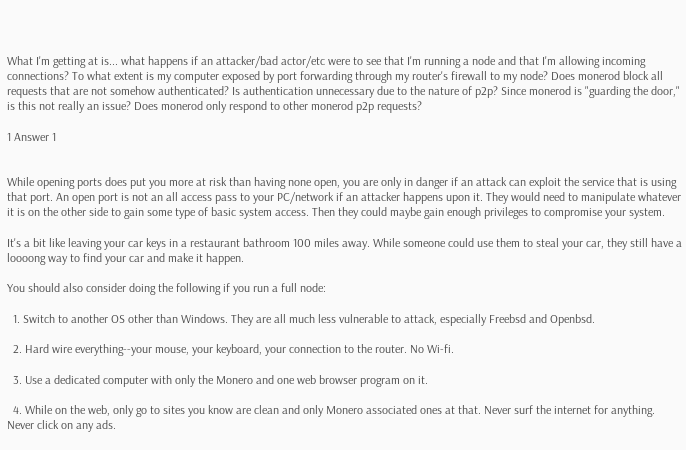What I'm getting at is... what happens if an attacker/bad actor/etc were to see that I'm running a node and that I'm allowing incoming connections? To what extent is my computer exposed by port forwarding through my router's firewall to my node? Does monerod block all requests that are not somehow authenticated? Is authentication unnecessary due to the nature of p2p? Since monerod is "guarding the door," is this not really an issue? Does monerod only respond to other monerod p2p requests?

1 Answer 1


While opening ports does put you more at risk than having none open, you are only in danger if an attack can exploit the service that is using that port. An open port is not an all access pass to your PC/network if an attacker happens upon it. They would need to manipulate whatever it is on the other side to gain some type of basic system access. Then they could maybe gain enough privileges to compromise your system.

It's a bit like leaving your car keys in a restaurant bathroom 100 miles away. While someone could use them to steal your car, they still have a loooong way to find your car and make it happen.

You should also consider doing the following if you run a full node:

  1. Switch to another OS other than Windows. They are all much less vulnerable to attack, especially Freebsd and Openbsd.

  2. Hard wire everything--your mouse, your keyboard, your connection to the router. No Wi-fi.

  3. Use a dedicated computer with only the Monero and one web browser program on it.

  4. While on the web, only go to sites you know are clean and only Monero associated ones at that. Never surf the internet for anything. Never click on any ads.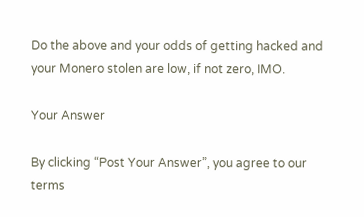Do the above and your odds of getting hacked and your Monero stolen are low, if not zero, IMO.

Your Answer

By clicking “Post Your Answer”, you agree to our terms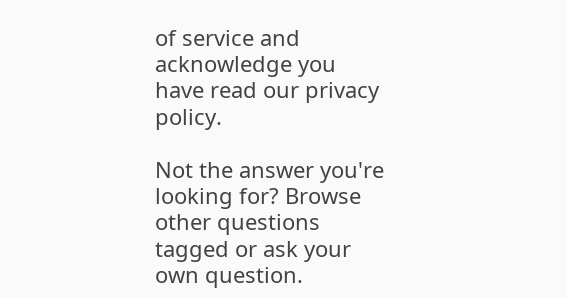of service and acknowledge you have read our privacy policy.

Not the answer you're looking for? Browse other questions tagged or ask your own question.